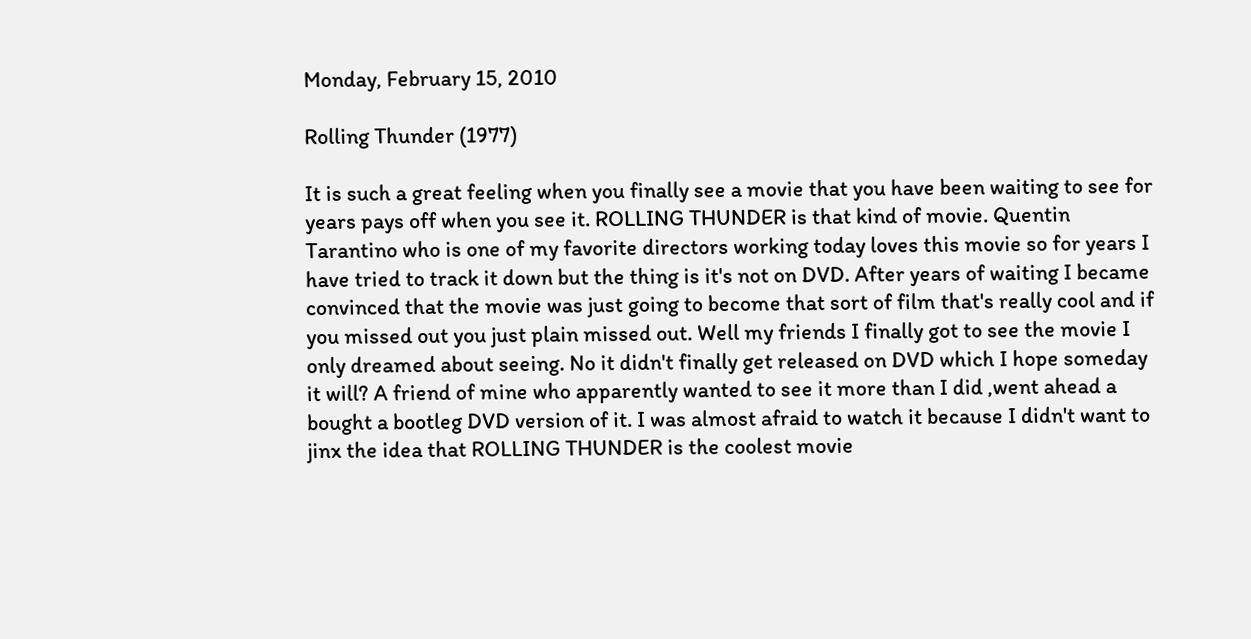Monday, February 15, 2010

Rolling Thunder (1977)

It is such a great feeling when you finally see a movie that you have been waiting to see for years pays off when you see it. ROLLING THUNDER is that kind of movie. Quentin Tarantino who is one of my favorite directors working today loves this movie so for years I have tried to track it down but the thing is it's not on DVD. After years of waiting I became convinced that the movie was just going to become that sort of film that's really cool and if you missed out you just plain missed out. Well my friends I finally got to see the movie I only dreamed about seeing. No it didn't finally get released on DVD which I hope someday it will? A friend of mine who apparently wanted to see it more than I did ,went ahead a bought a bootleg DVD version of it. I was almost afraid to watch it because I didn't want to jinx the idea that ROLLING THUNDER is the coolest movie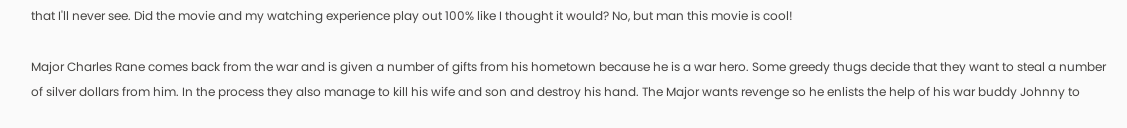that I'll never see. Did the movie and my watching experience play out 100% like I thought it would? No, but man this movie is cool!

Major Charles Rane comes back from the war and is given a number of gifts from his hometown because he is a war hero. Some greedy thugs decide that they want to steal a number of silver dollars from him. In the process they also manage to kill his wife and son and destroy his hand. The Major wants revenge so he enlists the help of his war buddy Johnny to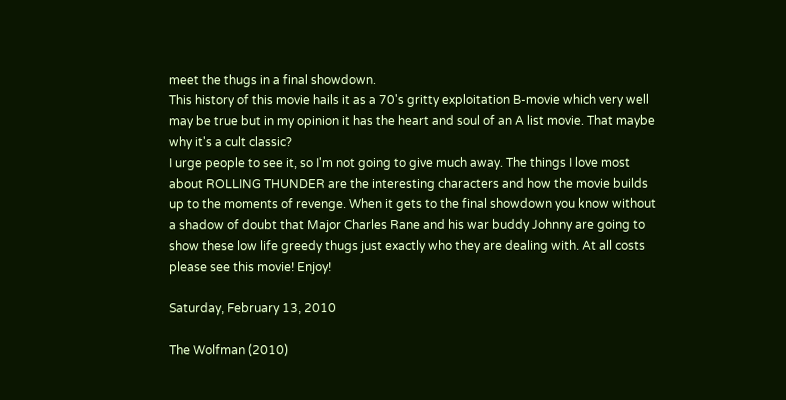meet the thugs in a final showdown.
This history of this movie hails it as a 70's gritty exploitation B-movie which very well may be true but in my opinion it has the heart and soul of an A list movie. That maybe why it's a cult classic?
I urge people to see it, so I'm not going to give much away. The things I love most about ROLLING THUNDER are the interesting characters and how the movie builds up to the moments of revenge. When it gets to the final showdown you know without a shadow of doubt that Major Charles Rane and his war buddy Johnny are going to show these low life greedy thugs just exactly who they are dealing with. At all costs please see this movie! Enjoy!

Saturday, February 13, 2010

The Wolfman (2010)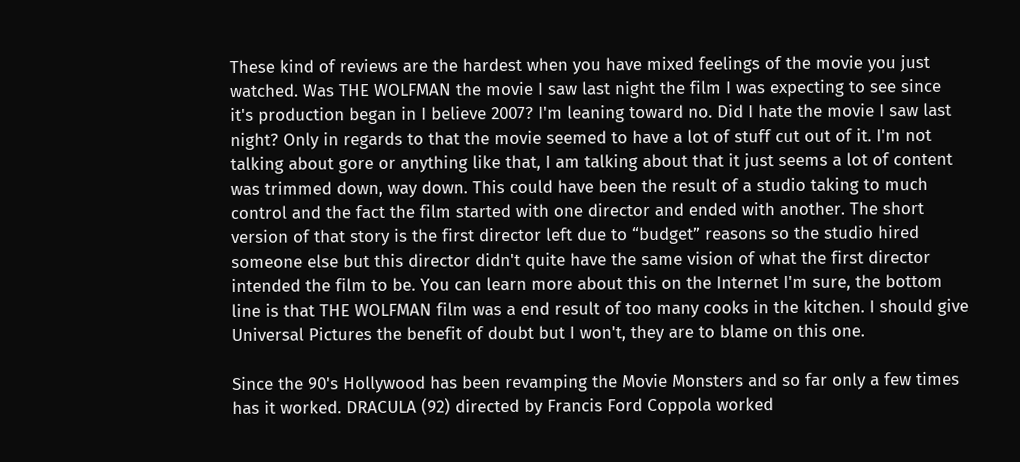These kind of reviews are the hardest when you have mixed feelings of the movie you just watched. Was THE WOLFMAN the movie I saw last night the film I was expecting to see since it's production began in I believe 2007? I'm leaning toward no. Did I hate the movie I saw last night? Only in regards to that the movie seemed to have a lot of stuff cut out of it. I'm not talking about gore or anything like that, I am talking about that it just seems a lot of content was trimmed down, way down. This could have been the result of a studio taking to much control and the fact the film started with one director and ended with another. The short version of that story is the first director left due to “budget” reasons so the studio hired someone else but this director didn't quite have the same vision of what the first director intended the film to be. You can learn more about this on the Internet I'm sure, the bottom line is that THE WOLFMAN film was a end result of too many cooks in the kitchen. I should give Universal Pictures the benefit of doubt but I won't, they are to blame on this one.

Since the 90's Hollywood has been revamping the Movie Monsters and so far only a few times has it worked. DRACULA (92) directed by Francis Ford Coppola worked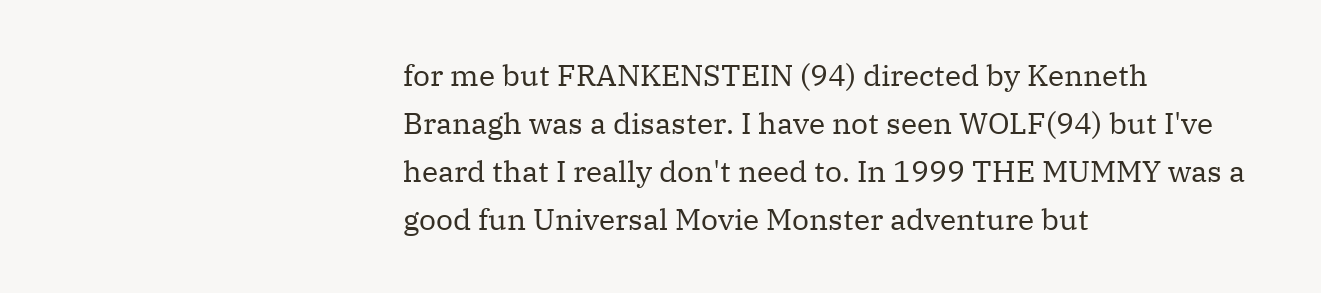for me but FRANKENSTEIN (94) directed by Kenneth Branagh was a disaster. I have not seen WOLF(94) but I've heard that I really don't need to. In 1999 THE MUMMY was a good fun Universal Movie Monster adventure but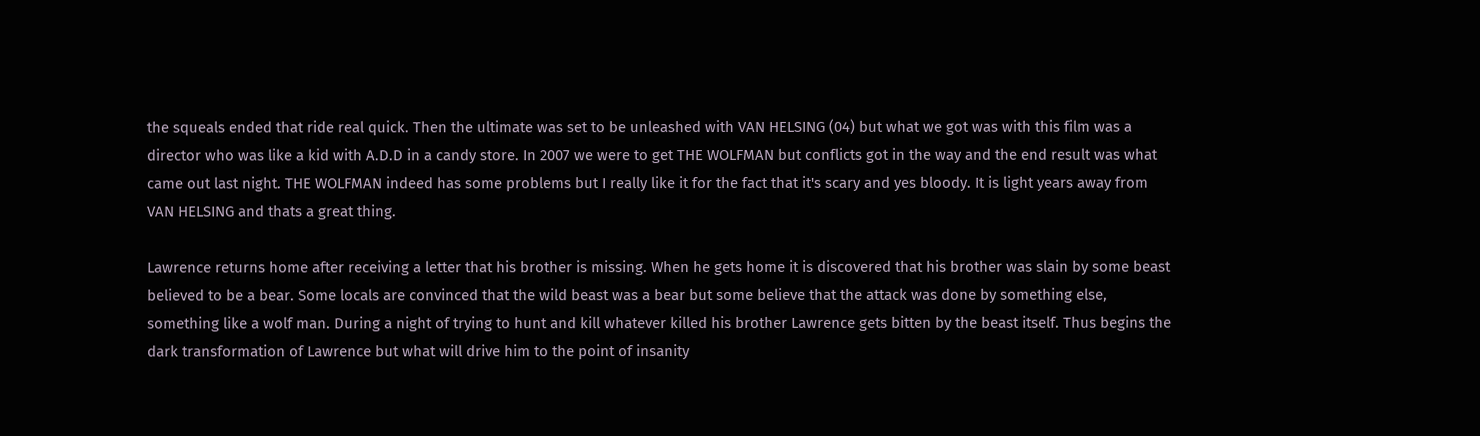the squeals ended that ride real quick. Then the ultimate was set to be unleashed with VAN HELSING (04) but what we got was with this film was a director who was like a kid with A.D.D in a candy store. In 2007 we were to get THE WOLFMAN but conflicts got in the way and the end result was what came out last night. THE WOLFMAN indeed has some problems but I really like it for the fact that it's scary and yes bloody. It is light years away from VAN HELSING and thats a great thing.

Lawrence returns home after receiving a letter that his brother is missing. When he gets home it is discovered that his brother was slain by some beast believed to be a bear. Some locals are convinced that the wild beast was a bear but some believe that the attack was done by something else, something like a wolf man. During a night of trying to hunt and kill whatever killed his brother Lawrence gets bitten by the beast itself. Thus begins the dark transformation of Lawrence but what will drive him to the point of insanity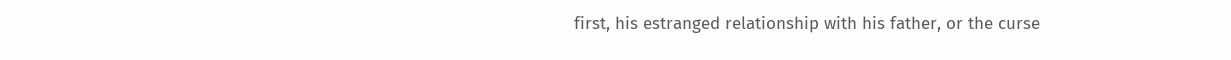first, his estranged relationship with his father, or the curse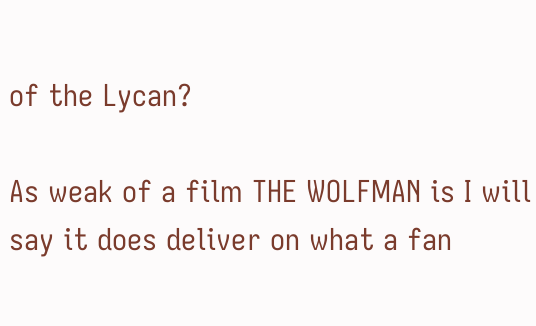of the Lycan?

As weak of a film THE WOLFMAN is I will say it does deliver on what a fan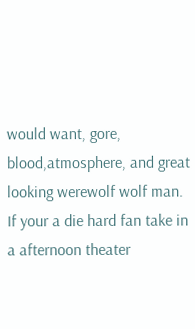would want, gore, blood,atmosphere, and great looking werewolf wolf man. If your a die hard fan take in a afternoon theater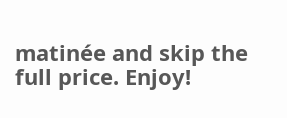matinée and skip the full price. Enjoy!